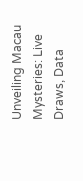Unveiling Macau Mysteries: Live Draws, Data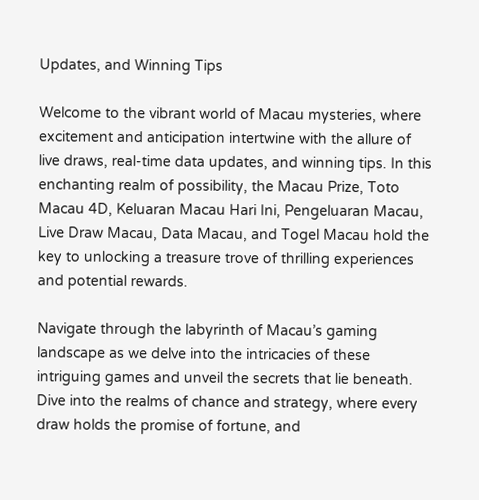Updates, and Winning Tips

Welcome to the vibrant world of Macau mysteries, where excitement and anticipation intertwine with the allure of live draws, real-time data updates, and winning tips. In this enchanting realm of possibility, the Macau Prize, Toto Macau 4D, Keluaran Macau Hari Ini, Pengeluaran Macau, Live Draw Macau, Data Macau, and Togel Macau hold the key to unlocking a treasure trove of thrilling experiences and potential rewards.

Navigate through the labyrinth of Macau’s gaming landscape as we delve into the intricacies of these intriguing games and unveil the secrets that lie beneath. Dive into the realms of chance and strategy, where every draw holds the promise of fortune, and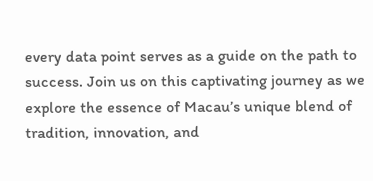every data point serves as a guide on the path to success. Join us on this captivating journey as we explore the essence of Macau’s unique blend of tradition, innovation, and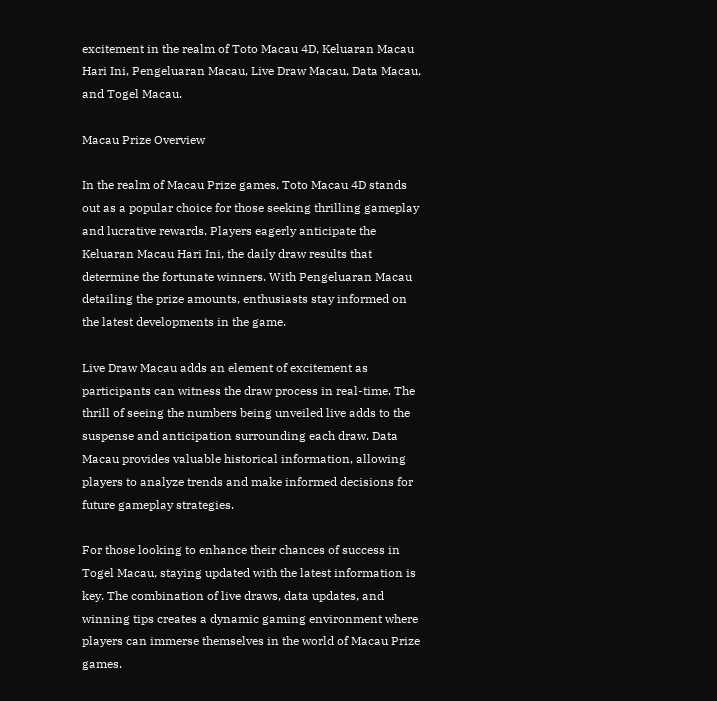excitement in the realm of Toto Macau 4D, Keluaran Macau Hari Ini, Pengeluaran Macau, Live Draw Macau, Data Macau, and Togel Macau.

Macau Prize Overview

In the realm of Macau Prize games, Toto Macau 4D stands out as a popular choice for those seeking thrilling gameplay and lucrative rewards. Players eagerly anticipate the Keluaran Macau Hari Ini, the daily draw results that determine the fortunate winners. With Pengeluaran Macau detailing the prize amounts, enthusiasts stay informed on the latest developments in the game.

Live Draw Macau adds an element of excitement as participants can witness the draw process in real-time. The thrill of seeing the numbers being unveiled live adds to the suspense and anticipation surrounding each draw. Data Macau provides valuable historical information, allowing players to analyze trends and make informed decisions for future gameplay strategies.

For those looking to enhance their chances of success in Togel Macau, staying updated with the latest information is key. The combination of live draws, data updates, and winning tips creates a dynamic gaming environment where players can immerse themselves in the world of Macau Prize games.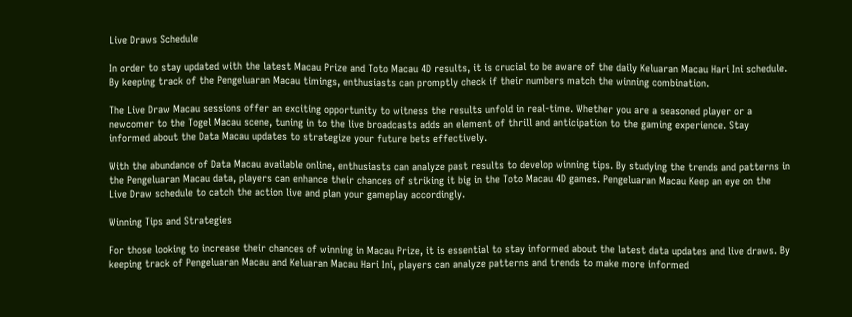Live Draws Schedule

In order to stay updated with the latest Macau Prize and Toto Macau 4D results, it is crucial to be aware of the daily Keluaran Macau Hari Ini schedule. By keeping track of the Pengeluaran Macau timings, enthusiasts can promptly check if their numbers match the winning combination.

The Live Draw Macau sessions offer an exciting opportunity to witness the results unfold in real-time. Whether you are a seasoned player or a newcomer to the Togel Macau scene, tuning in to the live broadcasts adds an element of thrill and anticipation to the gaming experience. Stay informed about the Data Macau updates to strategize your future bets effectively.

With the abundance of Data Macau available online, enthusiasts can analyze past results to develop winning tips. By studying the trends and patterns in the Pengeluaran Macau data, players can enhance their chances of striking it big in the Toto Macau 4D games. Pengeluaran Macau Keep an eye on the Live Draw schedule to catch the action live and plan your gameplay accordingly.

Winning Tips and Strategies

For those looking to increase their chances of winning in Macau Prize, it is essential to stay informed about the latest data updates and live draws. By keeping track of Pengeluaran Macau and Keluaran Macau Hari Ini, players can analyze patterns and trends to make more informed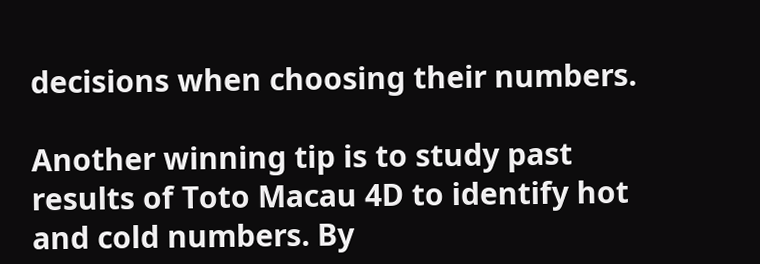decisions when choosing their numbers.

Another winning tip is to study past results of Toto Macau 4D to identify hot and cold numbers. By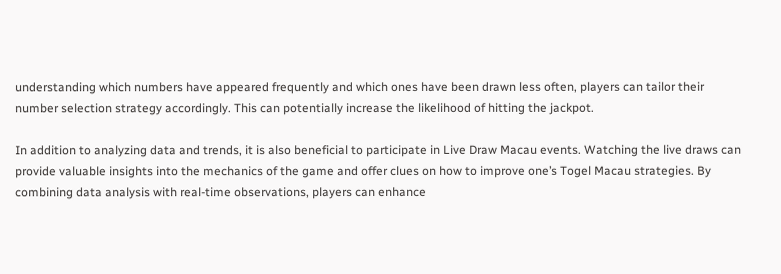understanding which numbers have appeared frequently and which ones have been drawn less often, players can tailor their number selection strategy accordingly. This can potentially increase the likelihood of hitting the jackpot.

In addition to analyzing data and trends, it is also beneficial to participate in Live Draw Macau events. Watching the live draws can provide valuable insights into the mechanics of the game and offer clues on how to improve one’s Togel Macau strategies. By combining data analysis with real-time observations, players can enhance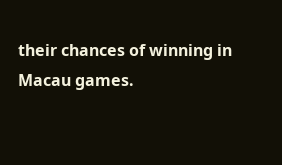their chances of winning in Macau games.